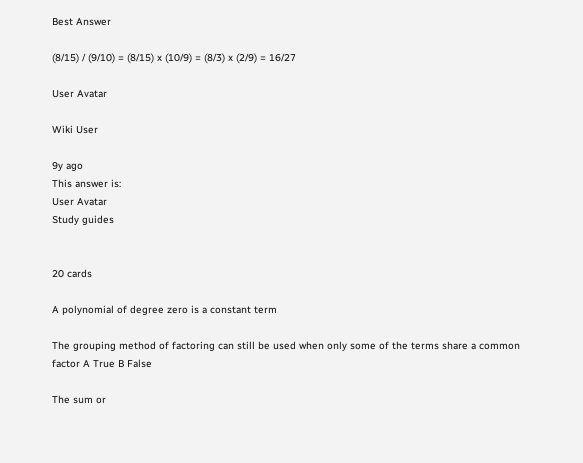Best Answer

(8/15) / (9/10) = (8/15) x (10/9) = (8/3) x (2/9) = 16/27

User Avatar

Wiki User

9y ago
This answer is:
User Avatar
Study guides


20 cards

A polynomial of degree zero is a constant term

The grouping method of factoring can still be used when only some of the terms share a common factor A True B False

The sum or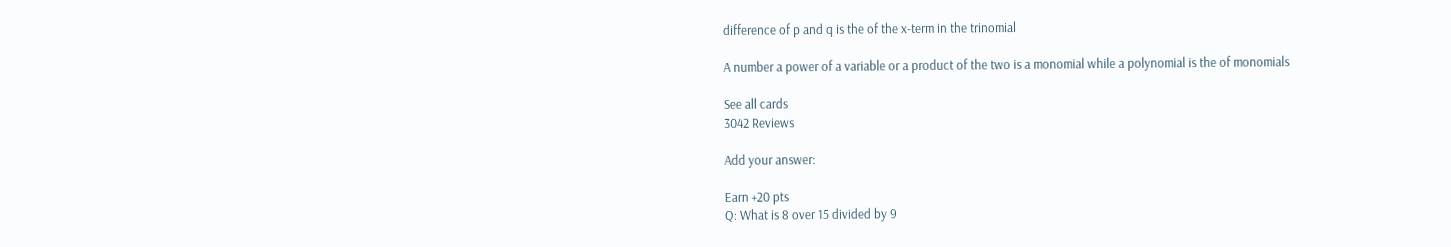difference of p and q is the of the x-term in the trinomial

A number a power of a variable or a product of the two is a monomial while a polynomial is the of monomials

See all cards
3042 Reviews

Add your answer:

Earn +20 pts
Q: What is 8 over 15 divided by 9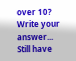over 10?
Write your answer...
Still have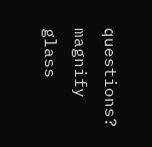questions?
magnify glass